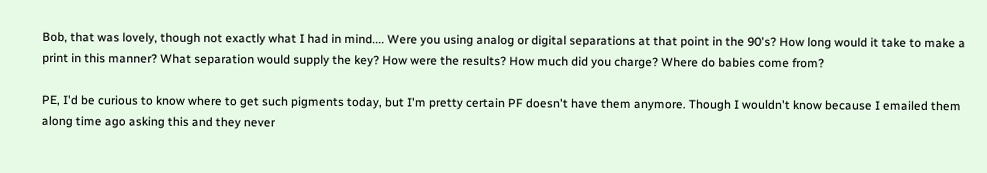Bob, that was lovely, though not exactly what I had in mind.... Were you using analog or digital separations at that point in the 90's? How long would it take to make a print in this manner? What separation would supply the key? How were the results? How much did you charge? Where do babies come from?

PE, I'd be curious to know where to get such pigments today, but I'm pretty certain PF doesn't have them anymore. Though I wouldn't know because I emailed them along time ago asking this and they never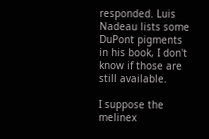responded. Luis Nadeau lists some DuPont pigments in his book, I don't know if those are still available.

I suppose the melinex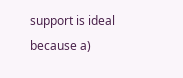support is ideal because a)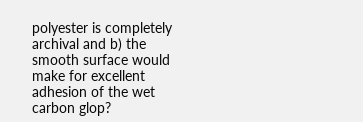polyester is completely archival and b) the smooth surface would make for excellent adhesion of the wet carbon glop?